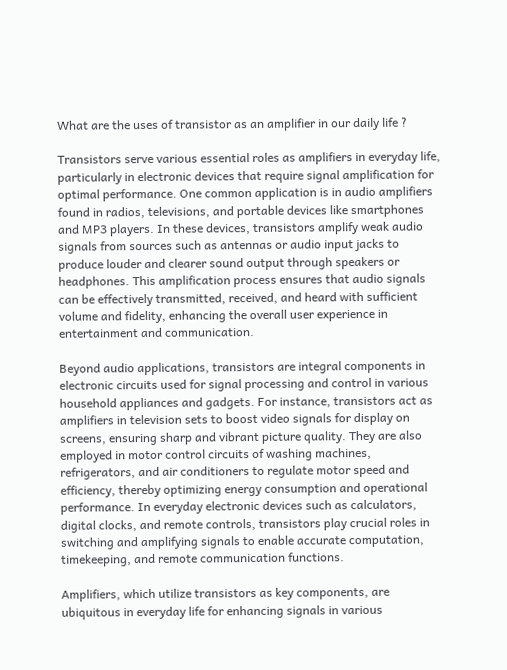What are the uses of transistor as an amplifier in our daily life ?

Transistors serve various essential roles as amplifiers in everyday life, particularly in electronic devices that require signal amplification for optimal performance. One common application is in audio amplifiers found in radios, televisions, and portable devices like smartphones and MP3 players. In these devices, transistors amplify weak audio signals from sources such as antennas or audio input jacks to produce louder and clearer sound output through speakers or headphones. This amplification process ensures that audio signals can be effectively transmitted, received, and heard with sufficient volume and fidelity, enhancing the overall user experience in entertainment and communication.

Beyond audio applications, transistors are integral components in electronic circuits used for signal processing and control in various household appliances and gadgets. For instance, transistors act as amplifiers in television sets to boost video signals for display on screens, ensuring sharp and vibrant picture quality. They are also employed in motor control circuits of washing machines, refrigerators, and air conditioners to regulate motor speed and efficiency, thereby optimizing energy consumption and operational performance. In everyday electronic devices such as calculators, digital clocks, and remote controls, transistors play crucial roles in switching and amplifying signals to enable accurate computation, timekeeping, and remote communication functions.

Amplifiers, which utilize transistors as key components, are ubiquitous in everyday life for enhancing signals in various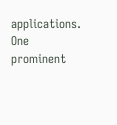applications. One prominent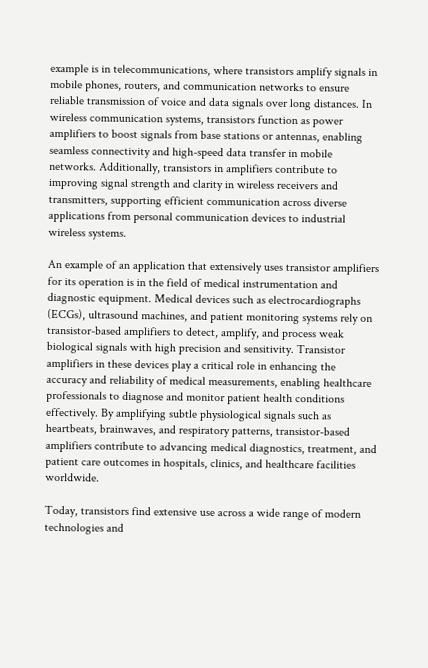example is in telecommunications, where transistors amplify signals in mobile phones, routers, and communication networks to ensure reliable transmission of voice and data signals over long distances. In wireless communication systems, transistors function as power amplifiers to boost signals from base stations or antennas, enabling seamless connectivity and high-speed data transfer in mobile networks. Additionally, transistors in amplifiers contribute to improving signal strength and clarity in wireless receivers and transmitters, supporting efficient communication across diverse applications from personal communication devices to industrial wireless systems.

An example of an application that extensively uses transistor amplifiers for its operation is in the field of medical instrumentation and diagnostic equipment. Medical devices such as electrocardiographs (ECGs), ultrasound machines, and patient monitoring systems rely on transistor-based amplifiers to detect, amplify, and process weak biological signals with high precision and sensitivity. Transistor amplifiers in these devices play a critical role in enhancing the accuracy and reliability of medical measurements, enabling healthcare professionals to diagnose and monitor patient health conditions effectively. By amplifying subtle physiological signals such as heartbeats, brainwaves, and respiratory patterns, transistor-based amplifiers contribute to advancing medical diagnostics, treatment, and patient care outcomes in hospitals, clinics, and healthcare facilities worldwide.

Today, transistors find extensive use across a wide range of modern technologies and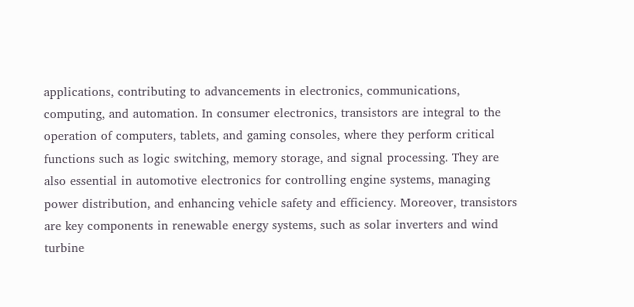applications, contributing to advancements in electronics, communications, computing, and automation. In consumer electronics, transistors are integral to the operation of computers, tablets, and gaming consoles, where they perform critical functions such as logic switching, memory storage, and signal processing. They are also essential in automotive electronics for controlling engine systems, managing power distribution, and enhancing vehicle safety and efficiency. Moreover, transistors are key components in renewable energy systems, such as solar inverters and wind turbine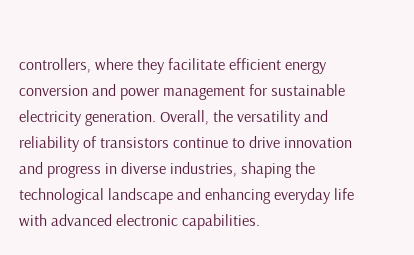controllers, where they facilitate efficient energy conversion and power management for sustainable electricity generation. Overall, the versatility and reliability of transistors continue to drive innovation and progress in diverse industries, shaping the technological landscape and enhancing everyday life with advanced electronic capabilities.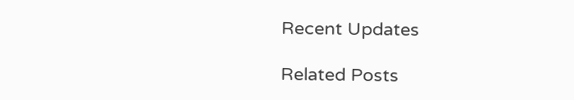Recent Updates

Related Posts